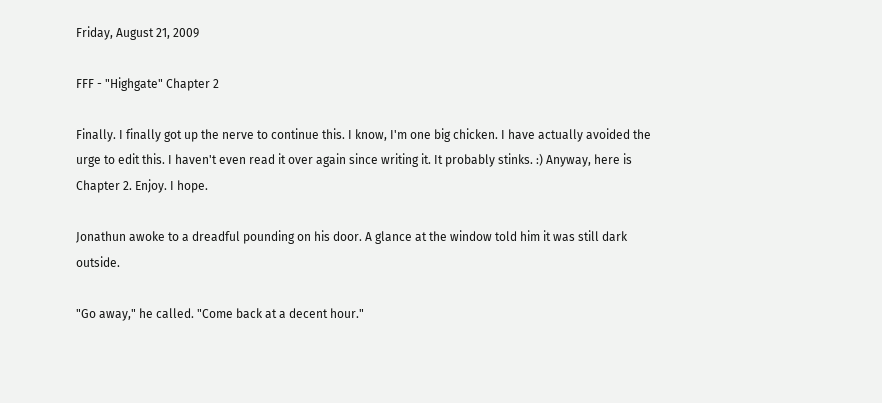Friday, August 21, 2009

FFF - "Highgate" Chapter 2

Finally. I finally got up the nerve to continue this. I know, I'm one big chicken. I have actually avoided the urge to edit this. I haven't even read it over again since writing it. It probably stinks. :) Anyway, here is Chapter 2. Enjoy. I hope.

Jonathun awoke to a dreadful pounding on his door. A glance at the window told him it was still dark outside.

"Go away," he called. "Come back at a decent hour."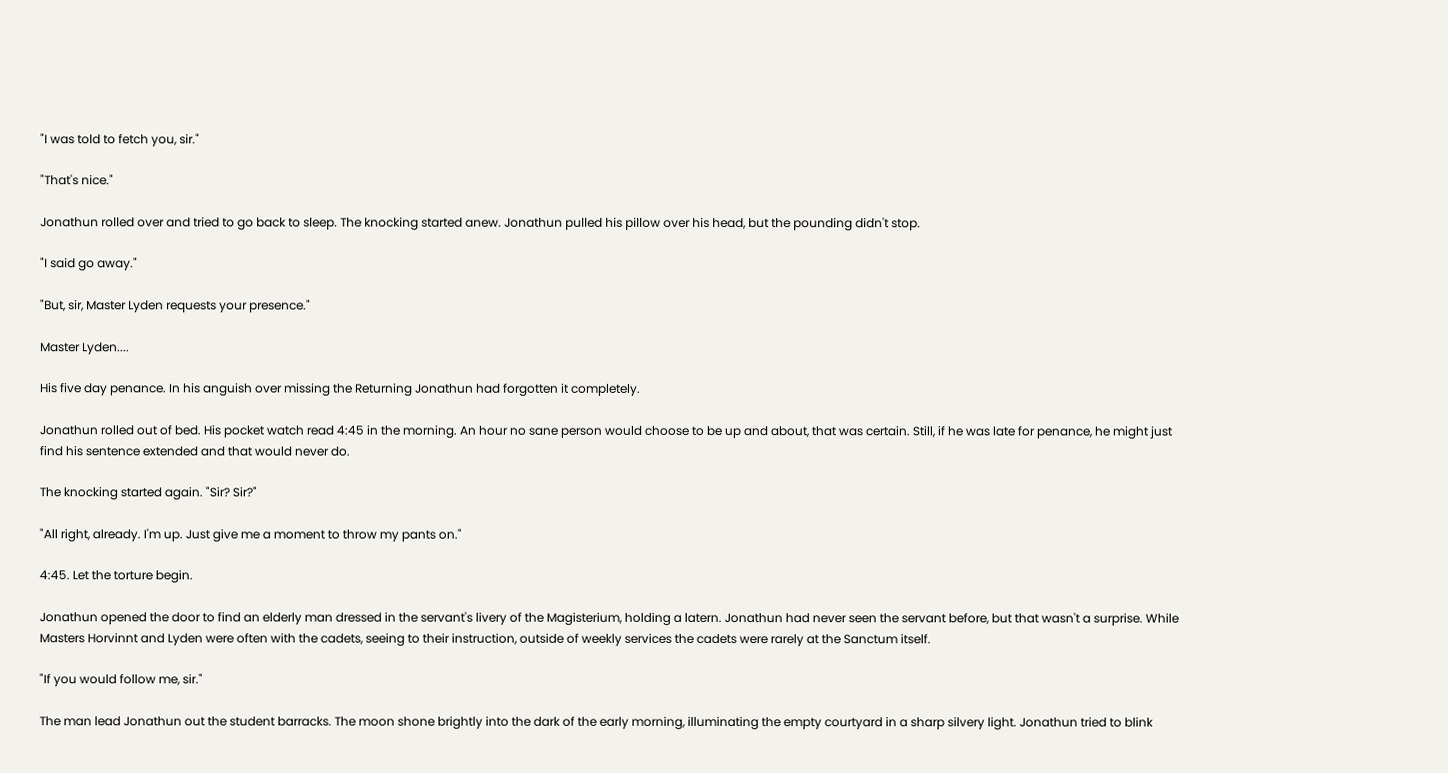"I was told to fetch you, sir."

"That's nice."

Jonathun rolled over and tried to go back to sleep. The knocking started anew. Jonathun pulled his pillow over his head, but the pounding didn't stop.

"I said go away."

"But, sir, Master Lyden requests your presence."

Master Lyden....

His five day penance. In his anguish over missing the Returning Jonathun had forgotten it completely.

Jonathun rolled out of bed. His pocket watch read 4:45 in the morning. An hour no sane person would choose to be up and about, that was certain. Still, if he was late for penance, he might just find his sentence extended and that would never do.

The knocking started again. "Sir? Sir?"

"All right, already. I'm up. Just give me a moment to throw my pants on."

4:45. Let the torture begin.

Jonathun opened the door to find an elderly man dressed in the servant's livery of the Magisterium, holding a latern. Jonathun had never seen the servant before, but that wasn't a surprise. While Masters Horvinnt and Lyden were often with the cadets, seeing to their instruction, outside of weekly services the cadets were rarely at the Sanctum itself.

"If you would follow me, sir."

The man lead Jonathun out the student barracks. The moon shone brightly into the dark of the early morning, illuminating the empty courtyard in a sharp silvery light. Jonathun tried to blink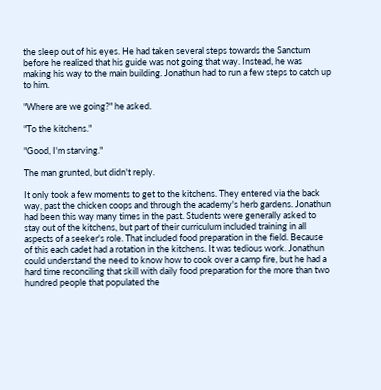the sleep out of his eyes. He had taken several steps towards the Sanctum before he realized that his guide was not going that way. Instead, he was making his way to the main building. Jonathun had to run a few steps to catch up to him.

"Where are we going?" he asked.

"To the kitchens."

"Good, I'm starving."

The man grunted, but didn't reply.

It only took a few moments to get to the kitchens. They entered via the back way, past the chicken coops and through the academy's herb gardens. Jonathun had been this way many times in the past. Students were generally asked to stay out of the kitchens, but part of their curriculum included training in all aspects of a seeker's role. That included food preparation in the field. Because of this each cadet had a rotation in the kitchens. It was tedious work. Jonathun could understand the need to know how to cook over a camp fire, but he had a hard time reconciling that skill with daily food preparation for the more than two hundred people that populated the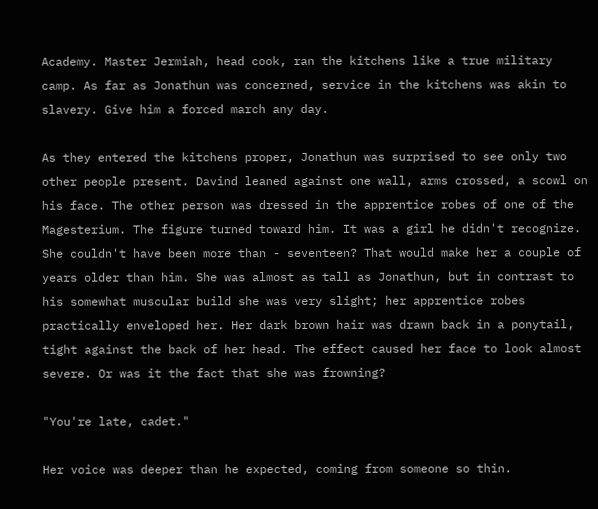Academy. Master Jermiah, head cook, ran the kitchens like a true military camp. As far as Jonathun was concerned, service in the kitchens was akin to slavery. Give him a forced march any day.

As they entered the kitchens proper, Jonathun was surprised to see only two other people present. Davind leaned against one wall, arms crossed, a scowl on his face. The other person was dressed in the apprentice robes of one of the Magesterium. The figure turned toward him. It was a girl he didn't recognize. She couldn't have been more than - seventeen? That would make her a couple of years older than him. She was almost as tall as Jonathun, but in contrast to his somewhat muscular build she was very slight; her apprentice robes practically enveloped her. Her dark brown hair was drawn back in a ponytail, tight against the back of her head. The effect caused her face to look almost severe. Or was it the fact that she was frowning?

"You're late, cadet."

Her voice was deeper than he expected, coming from someone so thin.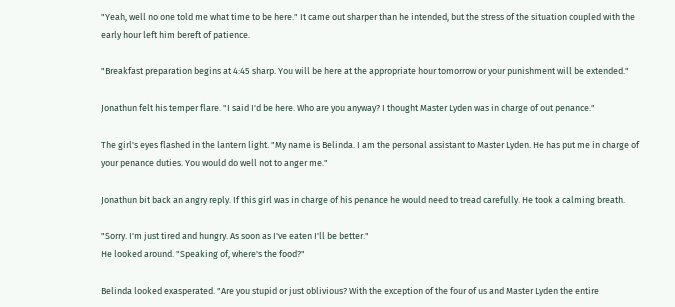"Yeah, well no one told me what time to be here." It came out sharper than he intended, but the stress of the situation coupled with the early hour left him bereft of patience.

"Breakfast preparation begins at 4:45 sharp. You will be here at the appropriate hour tomorrow or your punishment will be extended."

Jonathun felt his temper flare. "I said I'd be here. Who are you anyway? I thought Master Lyden was in charge of out penance."

The girl's eyes flashed in the lantern light. "My name is Belinda. I am the personal assistant to Master Lyden. He has put me in charge of your penance duties. You would do well not to anger me."

Jonathun bit back an angry reply. If this girl was in charge of his penance he would need to tread carefully. He took a calming breath.

"Sorry. I'm just tired and hungry. As soon as I've eaten I'll be better."
He looked around. "Speaking of, where's the food?"

Belinda looked exasperated. "Are you stupid or just oblivious? With the exception of the four of us and Master Lyden the entire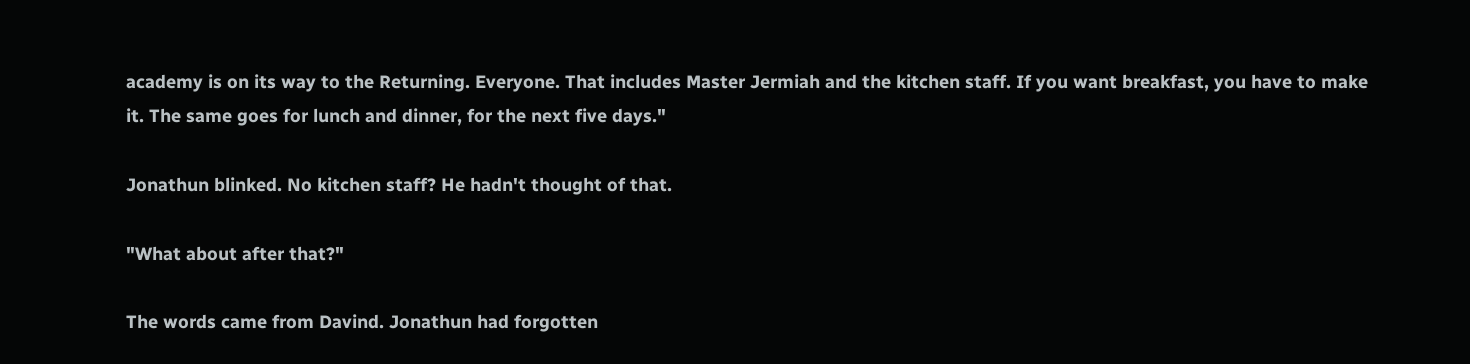academy is on its way to the Returning. Everyone. That includes Master Jermiah and the kitchen staff. If you want breakfast, you have to make it. The same goes for lunch and dinner, for the next five days."

Jonathun blinked. No kitchen staff? He hadn't thought of that.

"What about after that?"

The words came from Davind. Jonathun had forgotten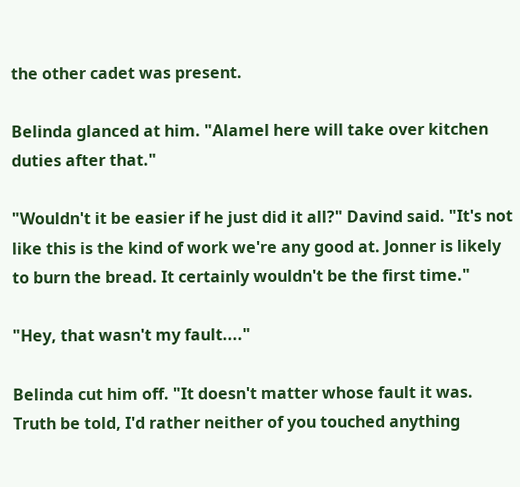the other cadet was present.

Belinda glanced at him. "Alamel here will take over kitchen duties after that."

"Wouldn't it be easier if he just did it all?" Davind said. "It's not like this is the kind of work we're any good at. Jonner is likely to burn the bread. It certainly wouldn't be the first time."

"Hey, that wasn't my fault...."

Belinda cut him off. "It doesn't matter whose fault it was. Truth be told, I'd rather neither of you touched anything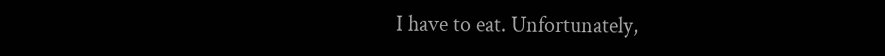I have to eat. Unfortunately,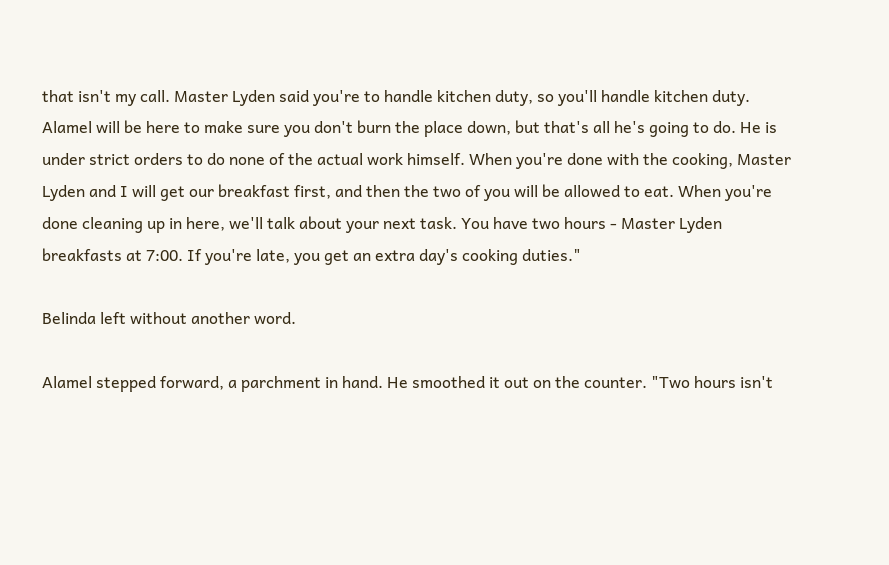that isn't my call. Master Lyden said you're to handle kitchen duty, so you'll handle kitchen duty. Alamel will be here to make sure you don't burn the place down, but that's all he's going to do. He is under strict orders to do none of the actual work himself. When you're done with the cooking, Master Lyden and I will get our breakfast first, and then the two of you will be allowed to eat. When you're done cleaning up in here, we'll talk about your next task. You have two hours - Master Lyden breakfasts at 7:00. If you're late, you get an extra day's cooking duties."

Belinda left without another word.

Alamel stepped forward, a parchment in hand. He smoothed it out on the counter. "Two hours isn't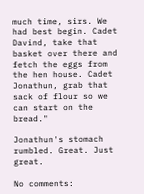much time, sirs. We had best begin. Cadet Davind, take that basket over there and fetch the eggs from the hen house. Cadet Jonathun, grab that sack of flour so we can start on the bread."

Jonathun's stomach rumbled. Great. Just great.

No comments: